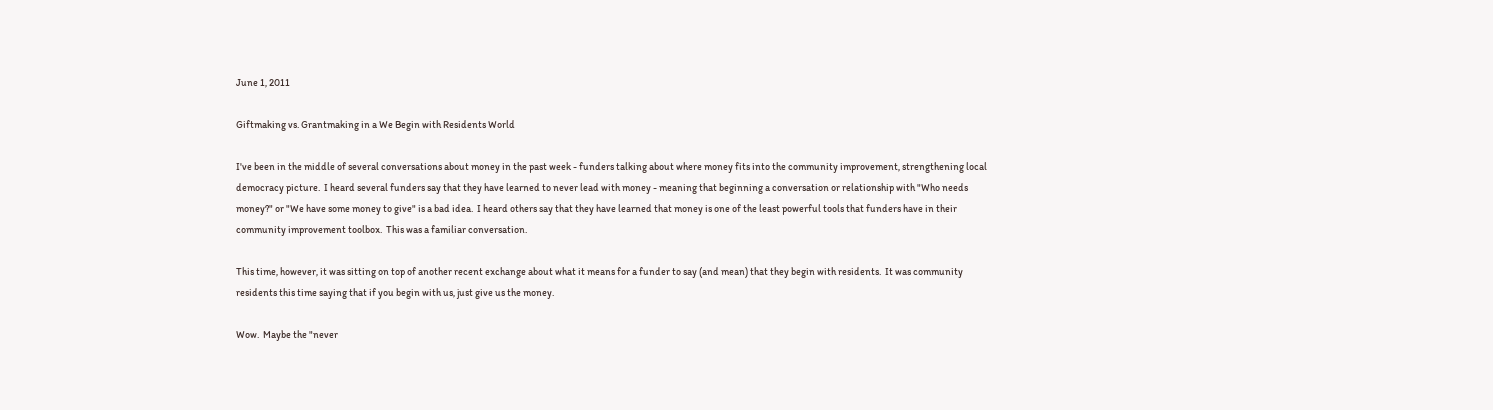June 1, 2011

Giftmaking vs. Grantmaking in a We Begin with Residents World

I've been in the middle of several conversations about money in the past week - funders talking about where money fits into the community improvement, strengthening local democracy picture.  I heard several funders say that they have learned to never lead with money - meaning that beginning a conversation or relationship with "Who needs money?" or "We have some money to give" is a bad idea.  I heard others say that they have learned that money is one of the least powerful tools that funders have in their community improvement toolbox.  This was a familiar conversation.

This time, however, it was sitting on top of another recent exchange about what it means for a funder to say (and mean) that they begin with residents.  It was community residents this time saying that if you begin with us, just give us the money.

Wow.  Maybe the "never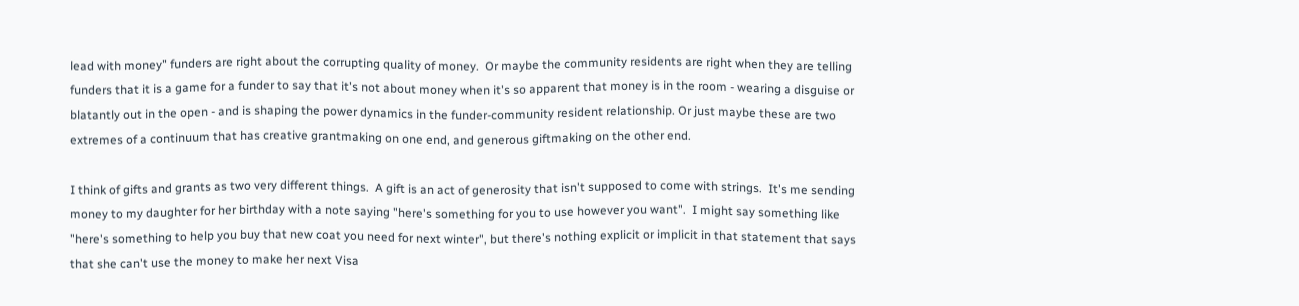lead with money" funders are right about the corrupting quality of money.  Or maybe the community residents are right when they are telling funders that it is a game for a funder to say that it's not about money when it's so apparent that money is in the room - wearing a disguise or blatantly out in the open - and is shaping the power dynamics in the funder-community resident relationship. Or just maybe these are two extremes of a continuum that has creative grantmaking on one end, and generous giftmaking on the other end.

I think of gifts and grants as two very different things.  A gift is an act of generosity that isn't supposed to come with strings.  It's me sending money to my daughter for her birthday with a note saying "here's something for you to use however you want".  I might say something like "here's something to help you buy that new coat you need for next winter", but there's nothing explicit or implicit in that statement that says that she can't use the money to make her next Visa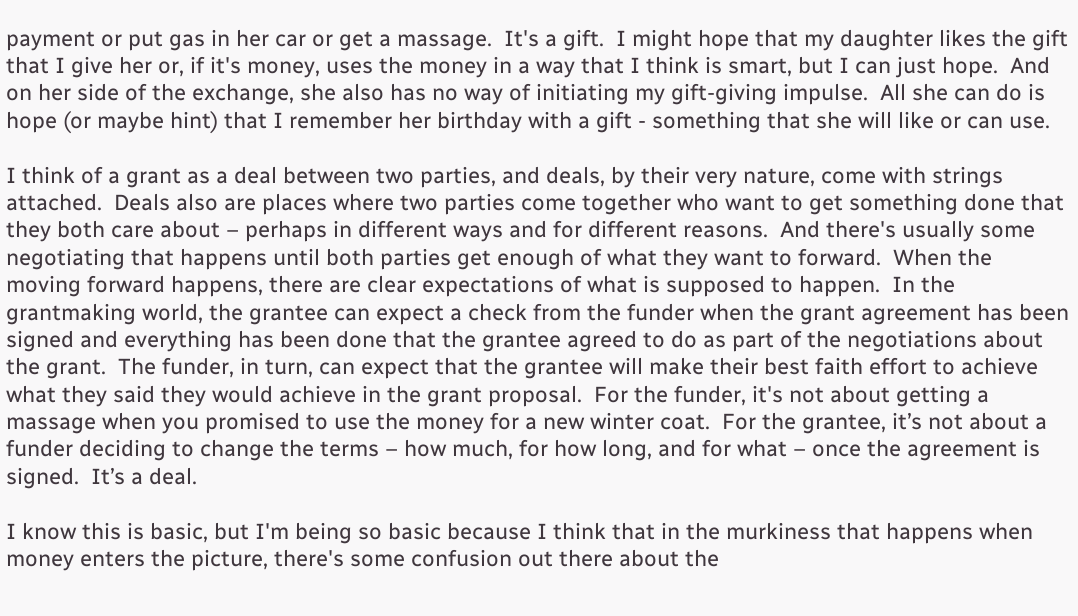payment or put gas in her car or get a massage.  It's a gift.  I might hope that my daughter likes the gift that I give her or, if it's money, uses the money in a way that I think is smart, but I can just hope.  And on her side of the exchange, she also has no way of initiating my gift-giving impulse.  All she can do is hope (or maybe hint) that I remember her birthday with a gift - something that she will like or can use.

I think of a grant as a deal between two parties, and deals, by their very nature, come with strings attached.  Deals also are places where two parties come together who want to get something done that they both care about – perhaps in different ways and for different reasons.  And there's usually some negotiating that happens until both parties get enough of what they want to forward.  When the moving forward happens, there are clear expectations of what is supposed to happen.  In the grantmaking world, the grantee can expect a check from the funder when the grant agreement has been signed and everything has been done that the grantee agreed to do as part of the negotiations about the grant.  The funder, in turn, can expect that the grantee will make their best faith effort to achieve what they said they would achieve in the grant proposal.  For the funder, it's not about getting a massage when you promised to use the money for a new winter coat.  For the grantee, it’s not about a funder deciding to change the terms – how much, for how long, and for what – once the agreement is signed.  It’s a deal.

I know this is basic, but I'm being so basic because I think that in the murkiness that happens when money enters the picture, there's some confusion out there about the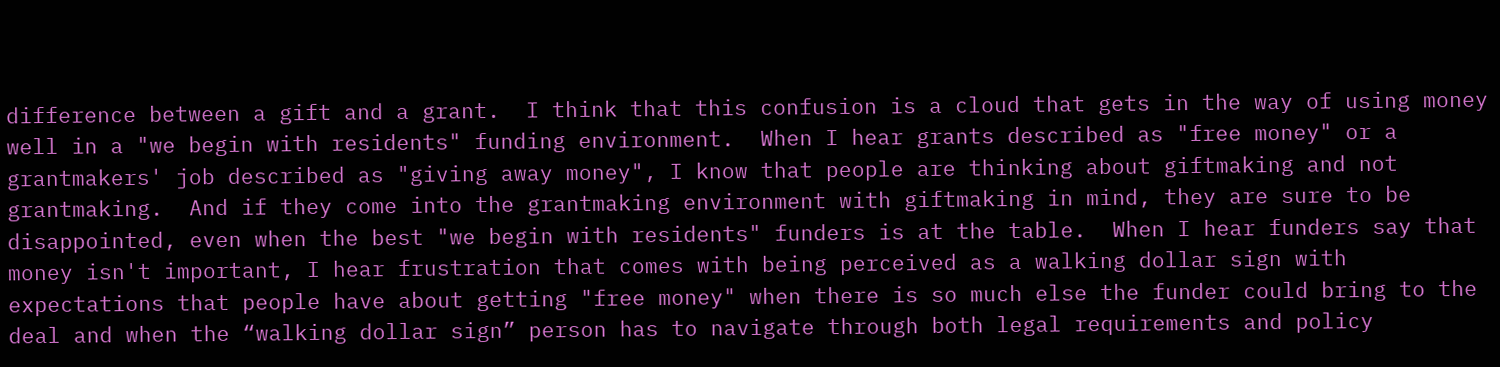difference between a gift and a grant.  I think that this confusion is a cloud that gets in the way of using money well in a "we begin with residents" funding environment.  When I hear grants described as "free money" or a grantmakers' job described as "giving away money", I know that people are thinking about giftmaking and not grantmaking.  And if they come into the grantmaking environment with giftmaking in mind, they are sure to be disappointed, even when the best "we begin with residents" funders is at the table.  When I hear funders say that money isn't important, I hear frustration that comes with being perceived as a walking dollar sign with expectations that people have about getting "free money" when there is so much else the funder could bring to the deal and when the “walking dollar sign” person has to navigate through both legal requirements and policy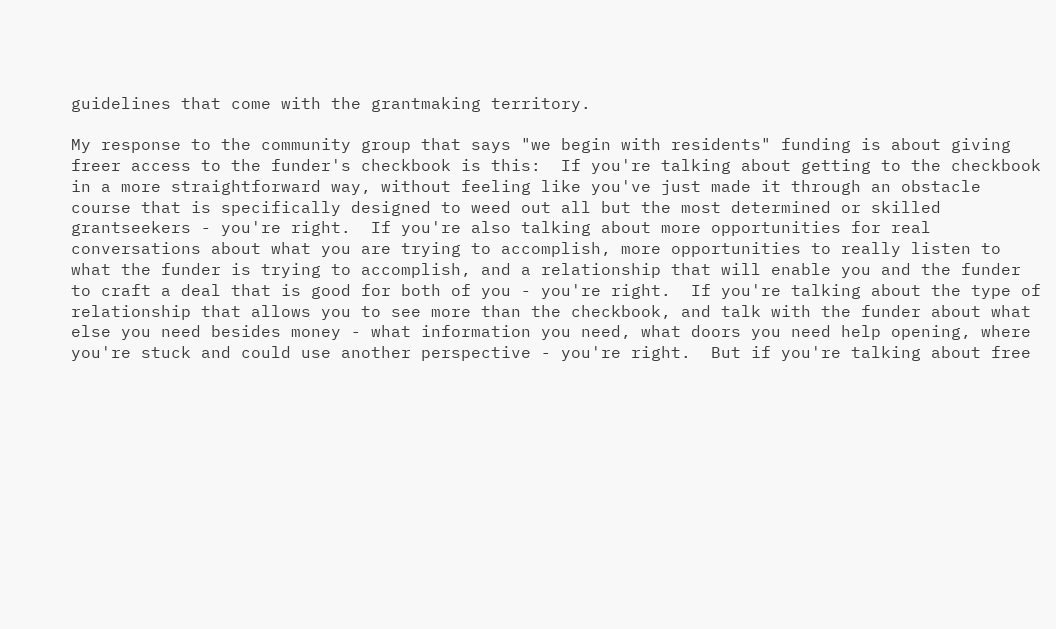guidelines that come with the grantmaking territory.

My response to the community group that says "we begin with residents" funding is about giving freer access to the funder's checkbook is this:  If you're talking about getting to the checkbook in a more straightforward way, without feeling like you've just made it through an obstacle course that is specifically designed to weed out all but the most determined or skilled grantseekers - you're right.  If you're also talking about more opportunities for real conversations about what you are trying to accomplish, more opportunities to really listen to what the funder is trying to accomplish, and a relationship that will enable you and the funder to craft a deal that is good for both of you - you're right.  If you're talking about the type of relationship that allows you to see more than the checkbook, and talk with the funder about what else you need besides money - what information you need, what doors you need help opening, where you're stuck and could use another perspective - you're right.  But if you're talking about free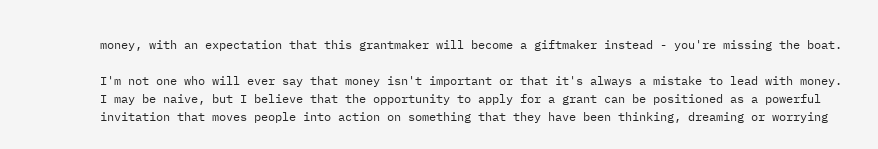money, with an expectation that this grantmaker will become a giftmaker instead - you're missing the boat.

I'm not one who will ever say that money isn't important or that it's always a mistake to lead with money.  I may be naive, but I believe that the opportunity to apply for a grant can be positioned as a powerful invitation that moves people into action on something that they have been thinking, dreaming or worrying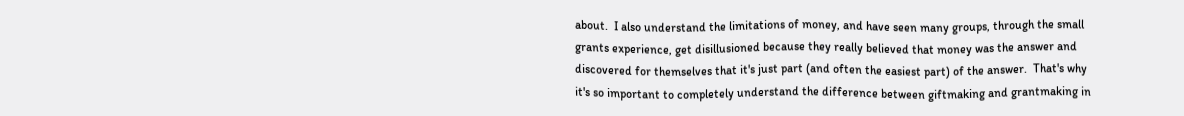about.  I also understand the limitations of money, and have seen many groups, through the small grants experience, get disillusioned because they really believed that money was the answer and discovered for themselves that it's just part (and often the easiest part) of the answer.  That's why it's so important to completely understand the difference between giftmaking and grantmaking in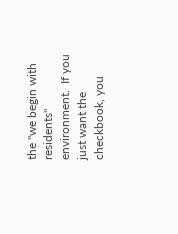the "we begin with residents" environment.  If you just want the checkbook, you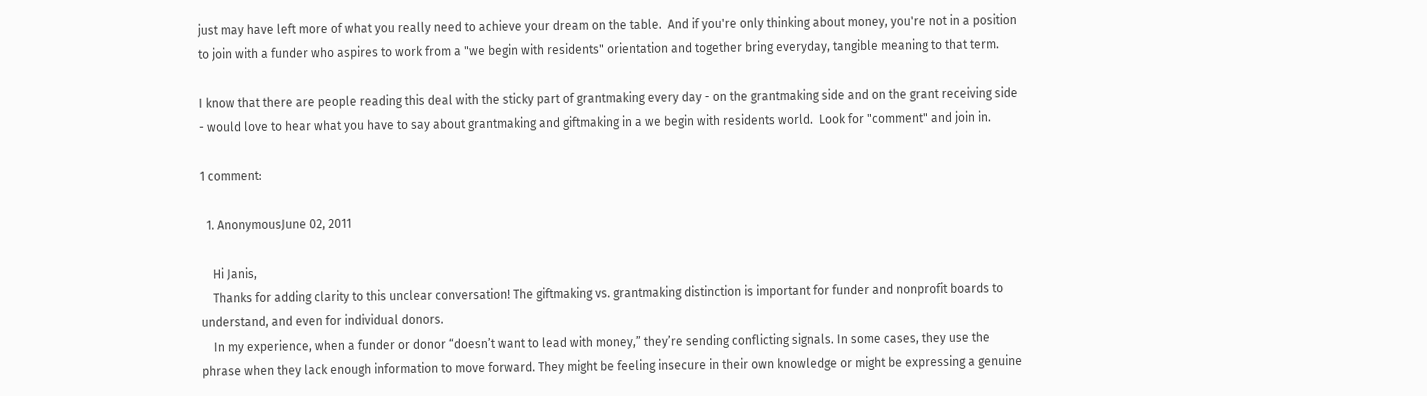just may have left more of what you really need to achieve your dream on the table.  And if you're only thinking about money, you're not in a position to join with a funder who aspires to work from a "we begin with residents" orientation and together bring everyday, tangible meaning to that term.

I know that there are people reading this deal with the sticky part of grantmaking every day - on the grantmaking side and on the grant receiving side - would love to hear what you have to say about grantmaking and giftmaking in a we begin with residents world.  Look for "comment" and join in.

1 comment:

  1. AnonymousJune 02, 2011

    Hi Janis,
    Thanks for adding clarity to this unclear conversation! The giftmaking vs. grantmaking distinction is important for funder and nonprofit boards to understand, and even for individual donors.
    In my experience, when a funder or donor “doesn’t want to lead with money,” they’re sending conflicting signals. In some cases, they use the phrase when they lack enough information to move forward. They might be feeling insecure in their own knowledge or might be expressing a genuine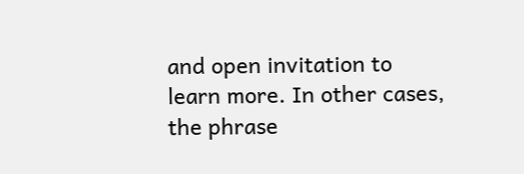and open invitation to learn more. In other cases, the phrase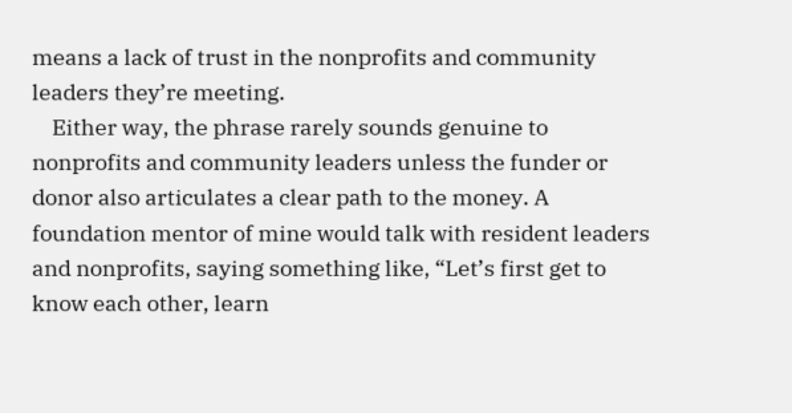means a lack of trust in the nonprofits and community leaders they’re meeting.
    Either way, the phrase rarely sounds genuine to nonprofits and community leaders unless the funder or donor also articulates a clear path to the money. A foundation mentor of mine would talk with resident leaders and nonprofits, saying something like, “Let’s first get to know each other, learn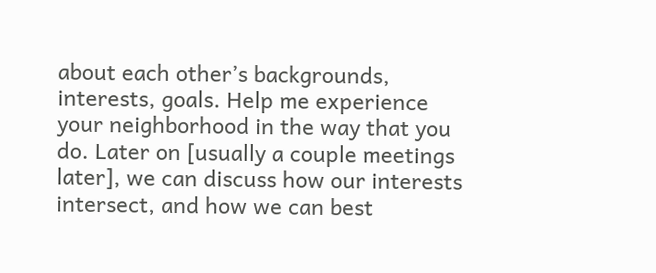about each other’s backgrounds, interests, goals. Help me experience your neighborhood in the way that you do. Later on [usually a couple meetings later], we can discuss how our interests intersect, and how we can best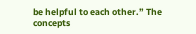be helpful to each other.” The concepts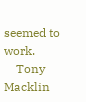seemed to work.
    Tony Macklin